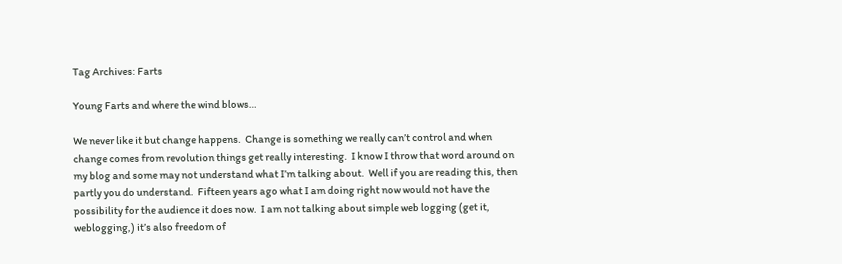Tag Archives: Farts

Young Farts and where the wind blows…

We never like it but change happens.  Change is something we really can’t control and when change comes from revolution things get really interesting.  I know I throw that word around on my blog and some may not understand what I’m talking about.  Well if you are reading this, then partly you do understand.  Fifteen years ago what I am doing right now would not have the possibility for the audience it does now.  I am not talking about simple web logging (get it, weblogging,) it’s also freedom of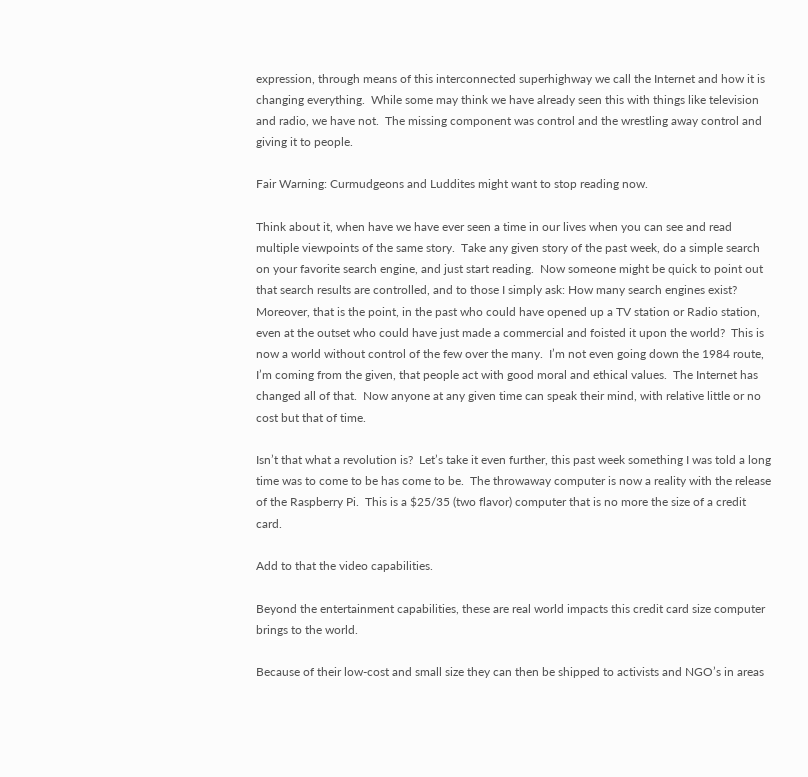expression, through means of this interconnected superhighway we call the Internet and how it is changing everything.  While some may think we have already seen this with things like television and radio, we have not.  The missing component was control and the wrestling away control and giving it to people.

Fair Warning: Curmudgeons and Luddites might want to stop reading now.

Think about it, when have we have ever seen a time in our lives when you can see and read multiple viewpoints of the same story.  Take any given story of the past week, do a simple search on your favorite search engine, and just start reading.  Now someone might be quick to point out that search results are controlled, and to those I simply ask: How many search engines exist?  Moreover, that is the point, in the past who could have opened up a TV station or Radio station, even at the outset who could have just made a commercial and foisted it upon the world?  This is now a world without control of the few over the many.  I’m not even going down the 1984 route, I’m coming from the given, that people act with good moral and ethical values.  The Internet has changed all of that.  Now anyone at any given time can speak their mind, with relative little or no cost but that of time.

Isn’t that what a revolution is?  Let’s take it even further, this past week something I was told a long time was to come to be has come to be.  The throwaway computer is now a reality with the release of the Raspberry Pi.  This is a $25/35 (two flavor) computer that is no more the size of a credit card.

Add to that the video capabilities.

Beyond the entertainment capabilities, these are real world impacts this credit card size computer brings to the world.

Because of their low-cost and small size they can then be shipped to activists and NGO’s in areas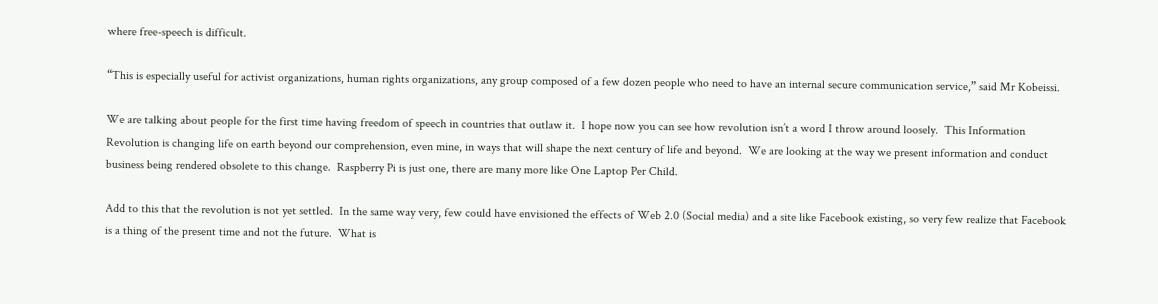where free-speech is difficult.

“This is especially useful for activist organizations, human rights organizations, any group composed of a few dozen people who need to have an internal secure communication service,” said Mr Kobeissi.

We are talking about people for the first time having freedom of speech in countries that outlaw it.  I hope now you can see how revolution isn’t a word I throw around loosely.  This Information Revolution is changing life on earth beyond our comprehension, even mine, in ways that will shape the next century of life and beyond.  We are looking at the way we present information and conduct business being rendered obsolete to this change.  Raspberry Pi is just one, there are many more like One Laptop Per Child.

Add to this that the revolution is not yet settled.  In the same way very, few could have envisioned the effects of Web 2.0 (Social media) and a site like Facebook existing, so very few realize that Facebook is a thing of the present time and not the future.  What is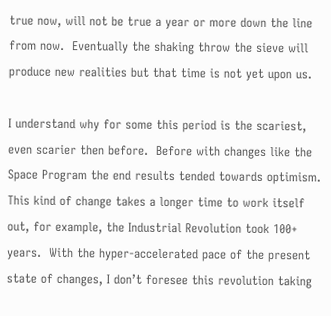true now, will not be true a year or more down the line from now.  Eventually the shaking throw the sieve will produce new realities but that time is not yet upon us.

I understand why for some this period is the scariest, even scarier then before.  Before with changes like the Space Program the end results tended towards optimism.  This kind of change takes a longer time to work itself out, for example, the Industrial Revolution took 100+ years.  With the hyper-accelerated pace of the present state of changes, I don’t foresee this revolution taking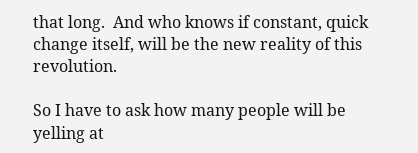that long.  And who knows if constant, quick change itself, will be the new reality of this revolution.

So I have to ask how many people will be yelling at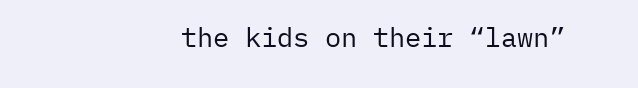the kids on their “lawn”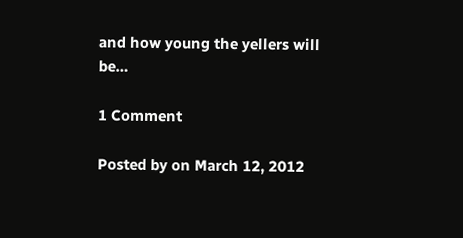and how young the yellers will be…

1 Comment

Posted by on March 12, 2012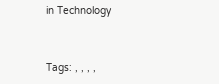in Technology


Tags: , , , ,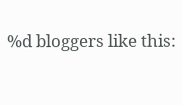%d bloggers like this: